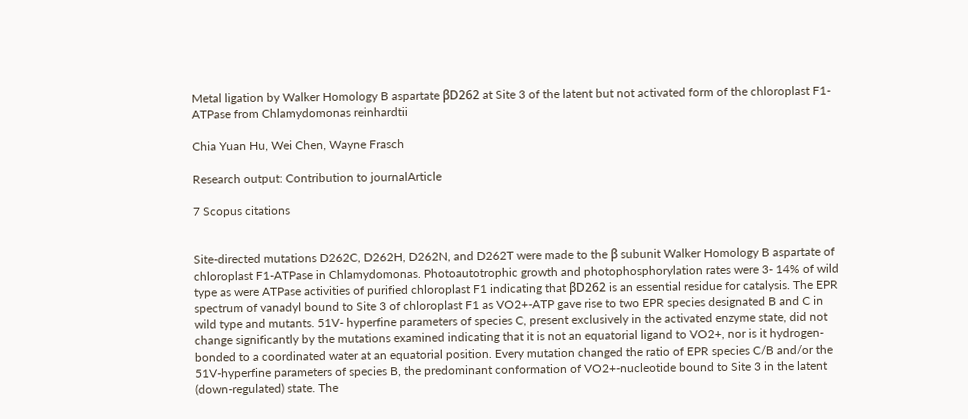Metal ligation by Walker Homology B aspartate βD262 at Site 3 of the latent but not activated form of the chloroplast F1-ATPase from Chlamydomonas reinhardtii

Chia Yuan Hu, Wei Chen, Wayne Frasch

Research output: Contribution to journalArticle

7 Scopus citations


Site-directed mutations D262C, D262H, D262N, and D262T were made to the β subunit Walker Homology B aspartate of chloroplast F1-ATPase in Chlamydomonas. Photoautotrophic growth and photophosphorylation rates were 3- 14% of wild type as were ATPase activities of purified chloroplast F1 indicating that βD262 is an essential residue for catalysis. The EPR spectrum of vanadyl bound to Site 3 of chloroplast F1 as VO2+-ATP gave rise to two EPR species designated B and C in wild type and mutants. 51V- hyperfine parameters of species C, present exclusively in the activated enzyme state, did not change significantly by the mutations examined indicating that it is not an equatorial ligand to VO2+, nor is it hydrogen- bonded to a coordinated water at an equatorial position. Every mutation changed the ratio of EPR species C/B and/or the 51V-hyperfine parameters of species B, the predominant conformation of VO2+-nucleotide bound to Site 3 in the latent (down-regulated) state. The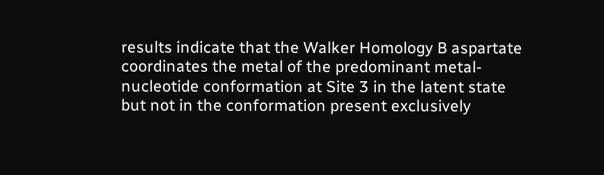results indicate that the Walker Homology B aspartate coordinates the metal of the predominant metal- nucleotide conformation at Site 3 in the latent state but not in the conformation present exclusively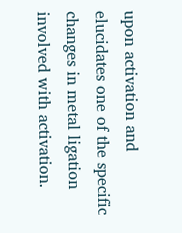upon activation and elucidates one of the specific changes in metal ligation involved with activation.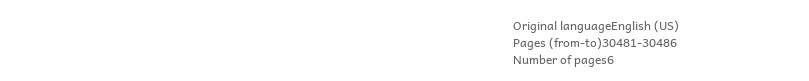Original languageEnglish (US)
Pages (from-to)30481-30486
Number of pages6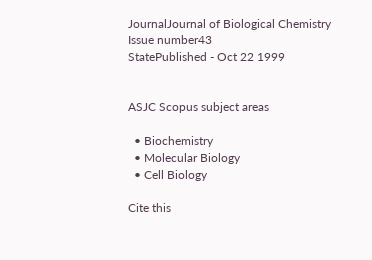JournalJournal of Biological Chemistry
Issue number43
StatePublished - Oct 22 1999


ASJC Scopus subject areas

  • Biochemistry
  • Molecular Biology
  • Cell Biology

Cite this